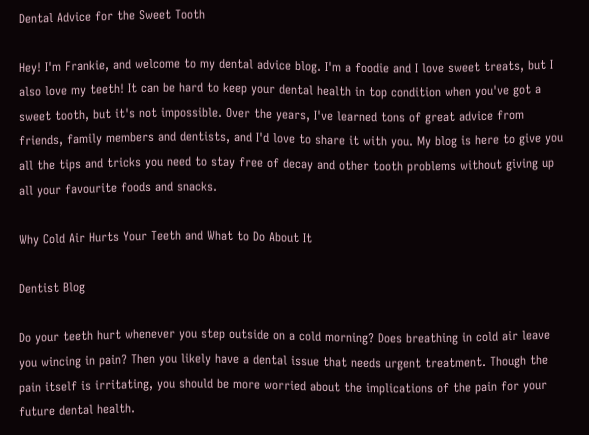Dental Advice for the Sweet Tooth

Hey! I'm Frankie, and welcome to my dental advice blog. I'm a foodie and I love sweet treats, but I also love my teeth! It can be hard to keep your dental health in top condition when you've got a sweet tooth, but it's not impossible. Over the years, I've learned tons of great advice from friends, family members and dentists, and I'd love to share it with you. My blog is here to give you all the tips and tricks you need to stay free of decay and other tooth problems without giving up all your favourite foods and snacks.

Why Cold Air Hurts Your Teeth and What to Do About It

Dentist Blog

Do your teeth hurt whenever you step outside on a cold morning? Does breathing in cold air leave you wincing in pain? Then you likely have a dental issue that needs urgent treatment. Though the pain itself is irritating, you should be more worried about the implications of the pain for your future dental health.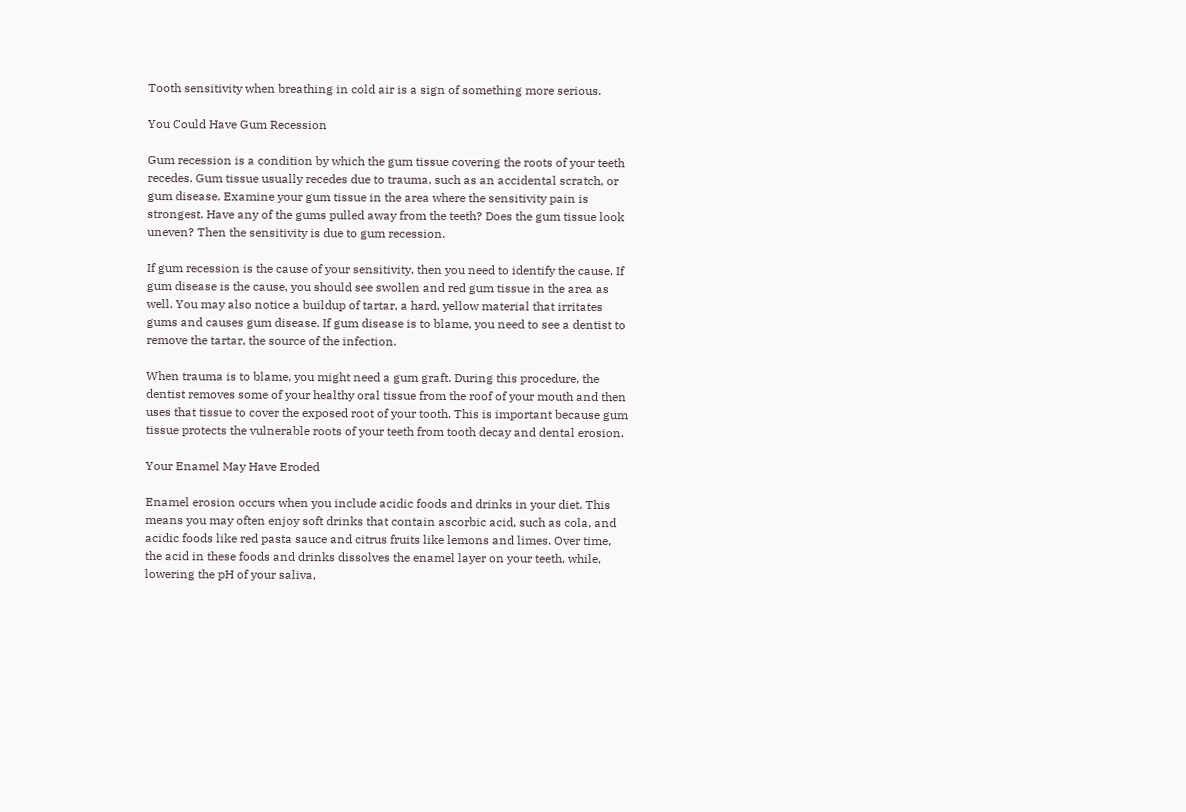Tooth sensitivity when breathing in cold air is a sign of something more serious.

You Could Have Gum Recession

Gum recession is a condition by which the gum tissue covering the roots of your teeth recedes. Gum tissue usually recedes due to trauma, such as an accidental scratch, or gum disease. Examine your gum tissue in the area where the sensitivity pain is strongest. Have any of the gums pulled away from the teeth? Does the gum tissue look uneven? Then the sensitivity is due to gum recession.

If gum recession is the cause of your sensitivity, then you need to identify the cause. If gum disease is the cause, you should see swollen and red gum tissue in the area as well. You may also notice a buildup of tartar, a hard, yellow material that irritates gums and causes gum disease. If gum disease is to blame, you need to see a dentist to remove the tartar, the source of the infection.

When trauma is to blame, you might need a gum graft. During this procedure, the dentist removes some of your healthy oral tissue from the roof of your mouth and then uses that tissue to cover the exposed root of your tooth. This is important because gum tissue protects the vulnerable roots of your teeth from tooth decay and dental erosion.

Your Enamel May Have Eroded

Enamel erosion occurs when you include acidic foods and drinks in your diet. This means you may often enjoy soft drinks that contain ascorbic acid, such as cola, and acidic foods like red pasta sauce and citrus fruits like lemons and limes. Over time, the acid in these foods and drinks dissolves the enamel layer on your teeth, while, lowering the pH of your saliva,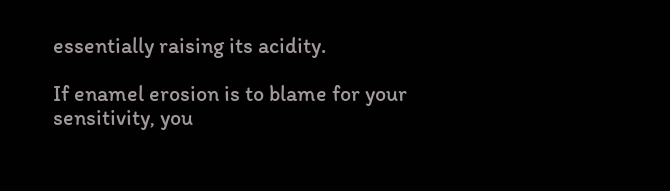essentially raising its acidity.

If enamel erosion is to blame for your sensitivity, you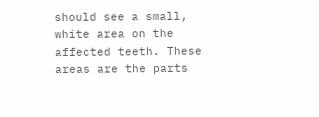should see a small, white area on the affected teeth. These areas are the parts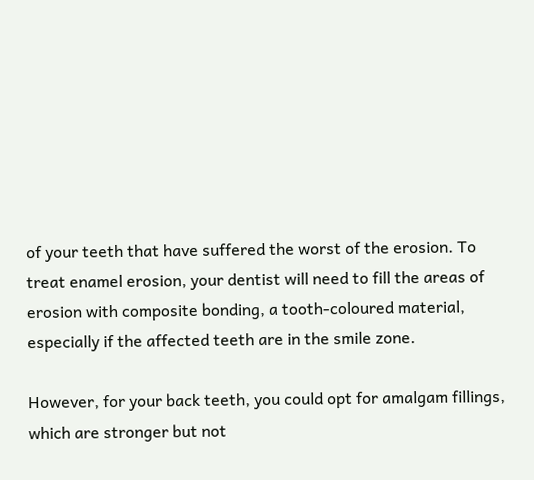of your teeth that have suffered the worst of the erosion. To treat enamel erosion, your dentist will need to fill the areas of erosion with composite bonding, a tooth-coloured material, especially if the affected teeth are in the smile zone.

However, for your back teeth, you could opt for amalgam fillings, which are stronger but not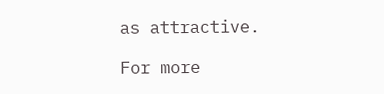as attractive.

For more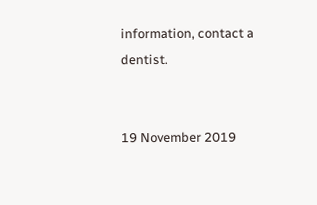information, contact a dentist.


19 November 2019